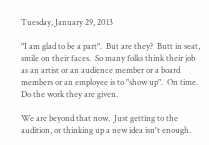Tuesday, January 29, 2013

"I am glad to be a part".  But are they?  Butt in seat, smile on their faces.  So many folks think their job as an artist or an audience member or a board members or an employee is to "show up".  On time.  Do the work they are given.

We are beyond that now.  Just getting to the audition, or thinking up a new idea isn't enough.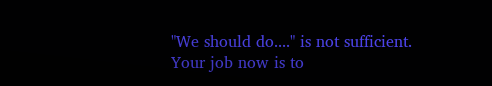"We should do...." is not sufficient.  Your job now is to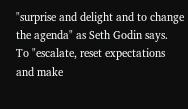"surprise and delight and to change the agenda" as Seth Godin says.  To "escalate, reset expectations and make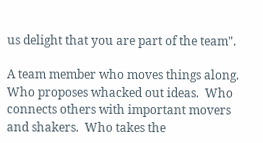us delight that you are part of the team".

A team member who moves things along.  Who proposes whacked out ideas.  Who connects others with important movers and shakers.  Who takes the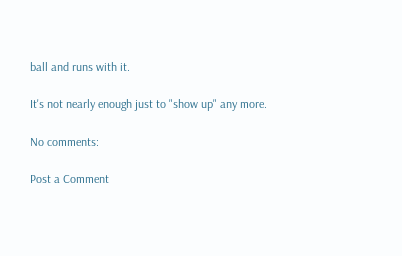ball and runs with it.

It's not nearly enough just to "show up" any more.

No comments:

Post a Comment